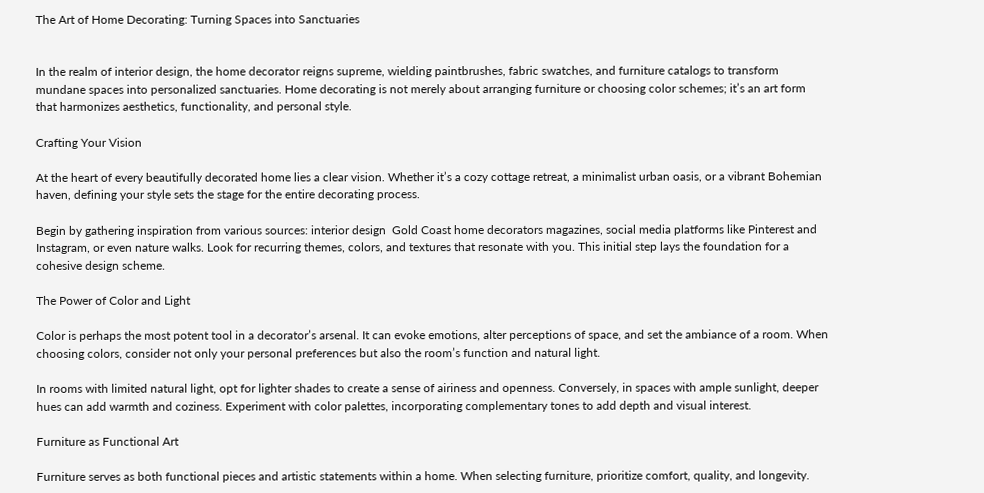The Art of Home Decorating: Turning Spaces into Sanctuaries


In the realm of interior design, the home decorator reigns supreme, wielding paintbrushes, fabric swatches, and furniture catalogs to transform mundane spaces into personalized sanctuaries. Home decorating is not merely about arranging furniture or choosing color schemes; it’s an art form that harmonizes aesthetics, functionality, and personal style.

Crafting Your Vision

At the heart of every beautifully decorated home lies a clear vision. Whether it’s a cozy cottage retreat, a minimalist urban oasis, or a vibrant Bohemian haven, defining your style sets the stage for the entire decorating process.

Begin by gathering inspiration from various sources: interior design  Gold Coast home decorators magazines, social media platforms like Pinterest and Instagram, or even nature walks. Look for recurring themes, colors, and textures that resonate with you. This initial step lays the foundation for a cohesive design scheme.

The Power of Color and Light

Color is perhaps the most potent tool in a decorator’s arsenal. It can evoke emotions, alter perceptions of space, and set the ambiance of a room. When choosing colors, consider not only your personal preferences but also the room’s function and natural light.

In rooms with limited natural light, opt for lighter shades to create a sense of airiness and openness. Conversely, in spaces with ample sunlight, deeper hues can add warmth and coziness. Experiment with color palettes, incorporating complementary tones to add depth and visual interest.

Furniture as Functional Art

Furniture serves as both functional pieces and artistic statements within a home. When selecting furniture, prioritize comfort, quality, and longevity.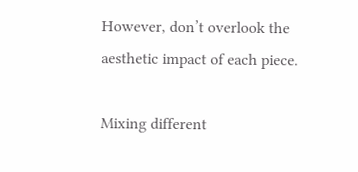However, don’t overlook the aesthetic impact of each piece.

Mixing different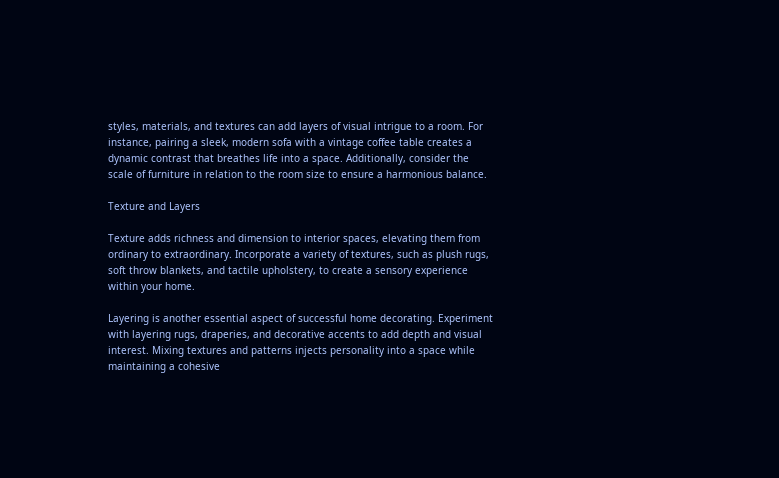styles, materials, and textures can add layers of visual intrigue to a room. For instance, pairing a sleek, modern sofa with a vintage coffee table creates a dynamic contrast that breathes life into a space. Additionally, consider the scale of furniture in relation to the room size to ensure a harmonious balance.

Texture and Layers

Texture adds richness and dimension to interior spaces, elevating them from ordinary to extraordinary. Incorporate a variety of textures, such as plush rugs, soft throw blankets, and tactile upholstery, to create a sensory experience within your home.

Layering is another essential aspect of successful home decorating. Experiment with layering rugs, draperies, and decorative accents to add depth and visual interest. Mixing textures and patterns injects personality into a space while maintaining a cohesive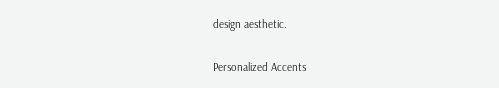design aesthetic.

Personalized Accents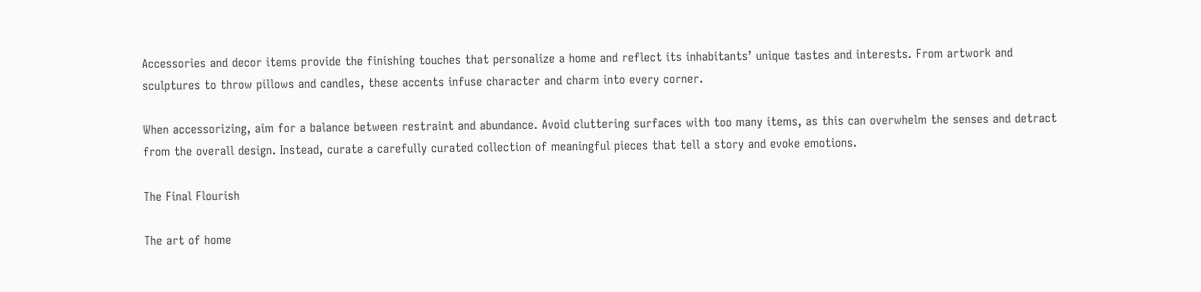Accessories and decor items provide the finishing touches that personalize a home and reflect its inhabitants’ unique tastes and interests. From artwork and sculptures to throw pillows and candles, these accents infuse character and charm into every corner.

When accessorizing, aim for a balance between restraint and abundance. Avoid cluttering surfaces with too many items, as this can overwhelm the senses and detract from the overall design. Instead, curate a carefully curated collection of meaningful pieces that tell a story and evoke emotions.

The Final Flourish

The art of home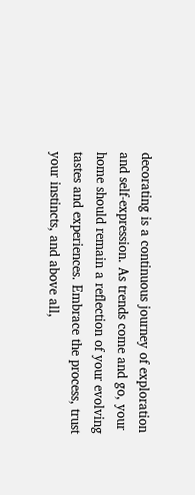decorating is a continuous journey of exploration and self-expression. As trends come and go, your home should remain a reflection of your evolving tastes and experiences. Embrace the process, trust your instincts, and above all,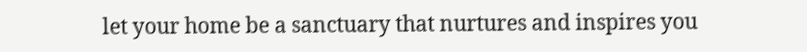let your home be a sanctuary that nurtures and inspires you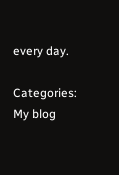every day.

Categories: My blog